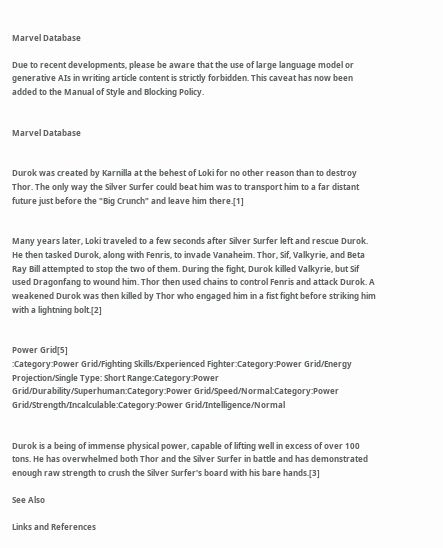Marvel Database

Due to recent developments, please be aware that the use of large language model or generative AIs in writing article content is strictly forbidden. This caveat has now been added to the Manual of Style and Blocking Policy.


Marvel Database


Durok was created by Karnilla at the behest of Loki for no other reason than to destroy Thor. The only way the Silver Surfer could beat him was to transport him to a far distant future just before the "Big Crunch" and leave him there.[1]


Many years later, Loki traveled to a few seconds after Silver Surfer left and rescue Durok. He then tasked Durok, along with Fenris, to invade Vanaheim. Thor, Sif, Valkyrie, and Beta Ray Bill attempted to stop the two of them. During the fight, Durok killed Valkyrie, but Sif used Dragonfang to wound him. Thor then used chains to control Fenris and attack Durok. A weakened Durok was then killed by Thor who engaged him in a fist fight before striking him with a lightning bolt.[2]


Power Grid[5]
:Category:Power Grid/Fighting Skills/Experienced Fighter:Category:Power Grid/Energy Projection/Single Type: Short Range:Category:Power Grid/Durability/Superhuman:Category:Power Grid/Speed/Normal:Category:Power Grid/Strength/Incalculable:Category:Power Grid/Intelligence/Normal


Durok is a being of immense physical power, capable of lifting well in excess of over 100 tons. He has overwhelmed both Thor and the Silver Surfer in battle and has demonstrated enough raw strength to crush the Silver Surfer's board with his bare hands.[3]

See Also

Links and References